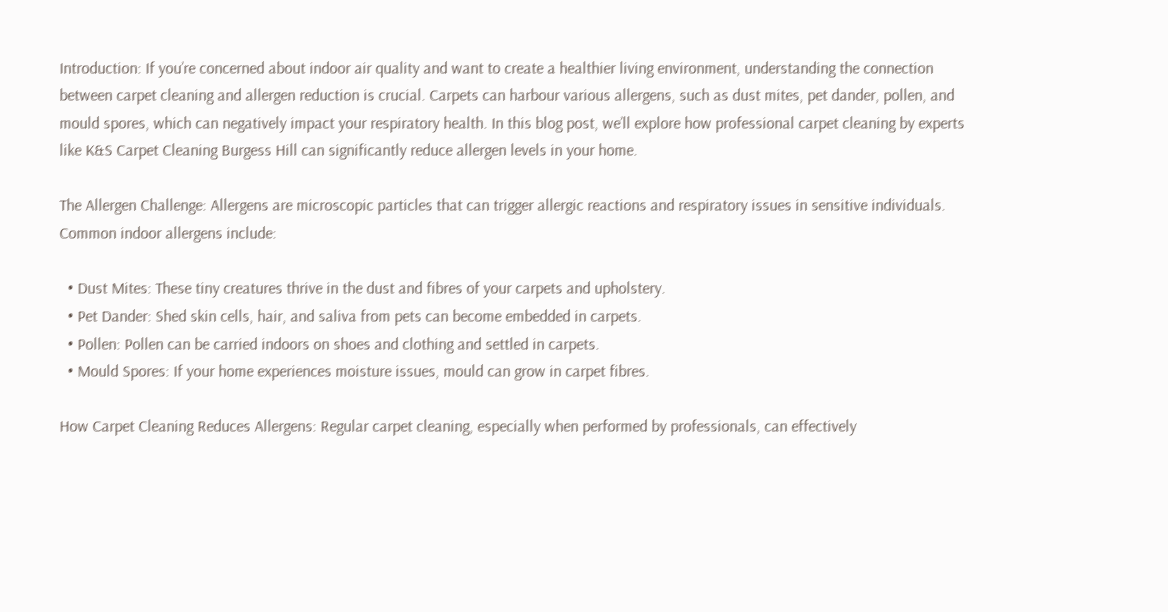Introduction: If you’re concerned about indoor air quality and want to create a healthier living environment, understanding the connection between carpet cleaning and allergen reduction is crucial. Carpets can harbour various allergens, such as dust mites, pet dander, pollen, and mould spores, which can negatively impact your respiratory health. In this blog post, we’ll explore how professional carpet cleaning by experts like K&S Carpet Cleaning Burgess Hill can significantly reduce allergen levels in your home.

The Allergen Challenge: Allergens are microscopic particles that can trigger allergic reactions and respiratory issues in sensitive individuals. Common indoor allergens include:

  • Dust Mites: These tiny creatures thrive in the dust and fibres of your carpets and upholstery.
  • Pet Dander: Shed skin cells, hair, and saliva from pets can become embedded in carpets.
  • Pollen: Pollen can be carried indoors on shoes and clothing and settled in carpets.
  • Mould Spores: If your home experiences moisture issues, mould can grow in carpet fibres.

How Carpet Cleaning Reduces Allergens: Regular carpet cleaning, especially when performed by professionals, can effectively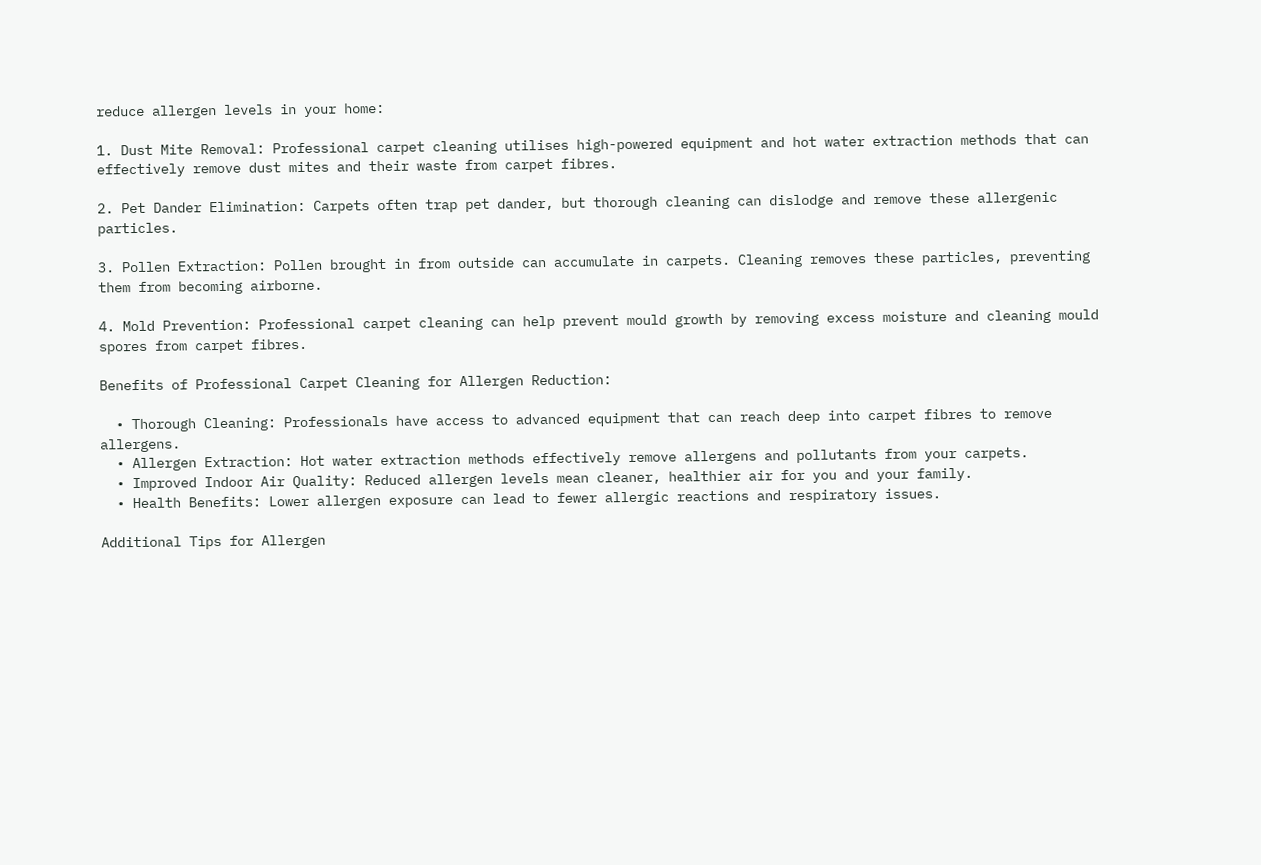reduce allergen levels in your home:

1. Dust Mite Removal: Professional carpet cleaning utilises high-powered equipment and hot water extraction methods that can effectively remove dust mites and their waste from carpet fibres.

2. Pet Dander Elimination: Carpets often trap pet dander, but thorough cleaning can dislodge and remove these allergenic particles.

3. Pollen Extraction: Pollen brought in from outside can accumulate in carpets. Cleaning removes these particles, preventing them from becoming airborne.

4. Mold Prevention: Professional carpet cleaning can help prevent mould growth by removing excess moisture and cleaning mould spores from carpet fibres.

Benefits of Professional Carpet Cleaning for Allergen Reduction:

  • Thorough Cleaning: Professionals have access to advanced equipment that can reach deep into carpet fibres to remove allergens.
  • Allergen Extraction: Hot water extraction methods effectively remove allergens and pollutants from your carpets.
  • Improved Indoor Air Quality: Reduced allergen levels mean cleaner, healthier air for you and your family.
  • Health Benefits: Lower allergen exposure can lead to fewer allergic reactions and respiratory issues.

Additional Tips for Allergen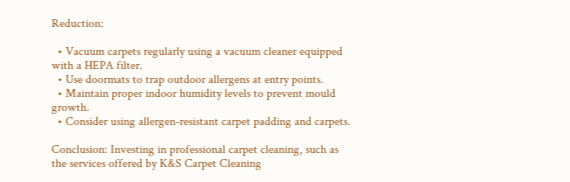Reduction:

  • Vacuum carpets regularly using a vacuum cleaner equipped with a HEPA filter.
  • Use doormats to trap outdoor allergens at entry points.
  • Maintain proper indoor humidity levels to prevent mould growth.
  • Consider using allergen-resistant carpet padding and carpets.

Conclusion: Investing in professional carpet cleaning, such as the services offered by K&S Carpet Cleaning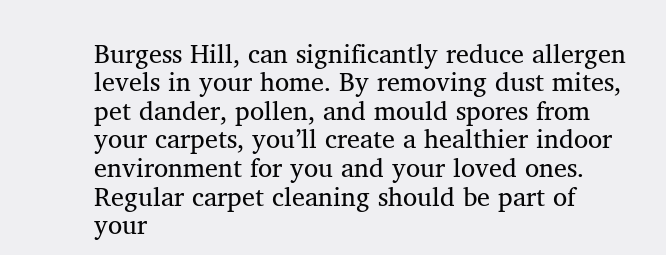Burgess Hill, can significantly reduce allergen levels in your home. By removing dust mites, pet dander, pollen, and mould spores from your carpets, you’ll create a healthier indoor environment for you and your loved ones. Regular carpet cleaning should be part of your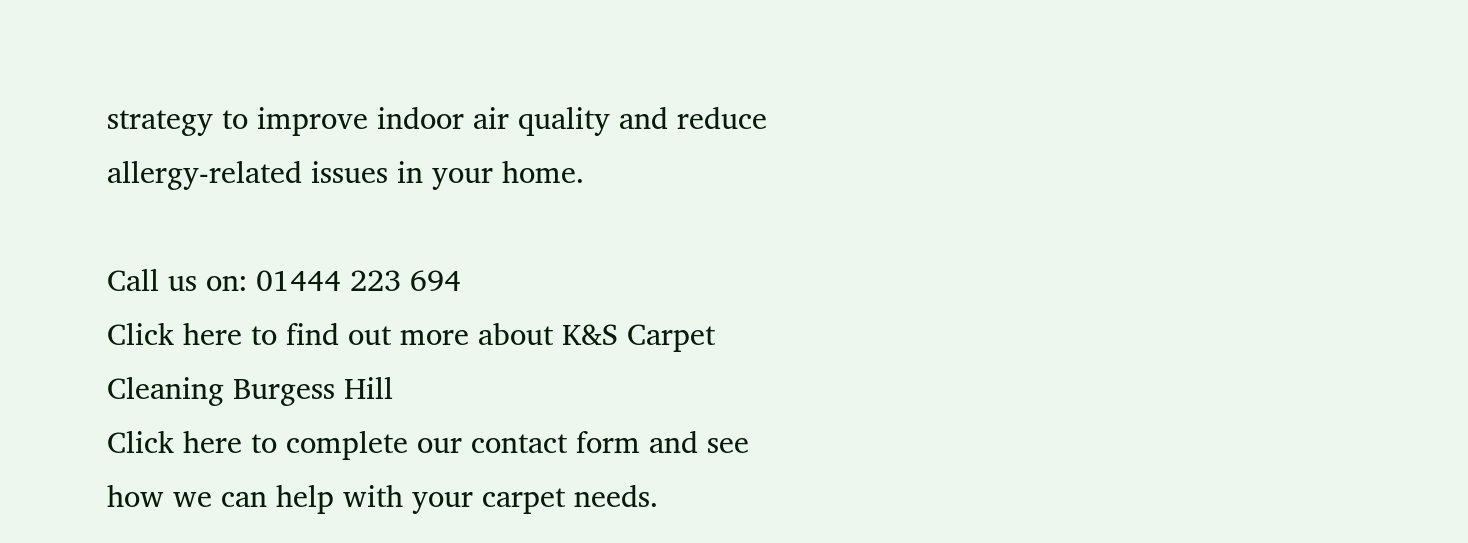strategy to improve indoor air quality and reduce allergy-related issues in your home.

Call us on: 01444 223 694
Click here to find out more about K&S Carpet Cleaning Burgess Hill
Click here to complete our contact form and see how we can help with your carpet needs.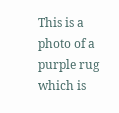This is a photo of a purple rug which is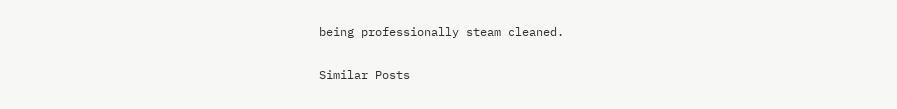being professionally steam cleaned.

Similar Posts